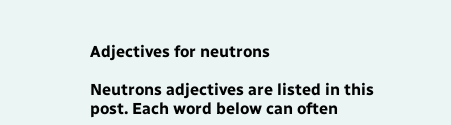Adjectives for neutrons

Neutrons adjectives are listed in this post. Each word below can often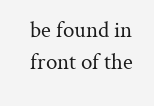be found in front of the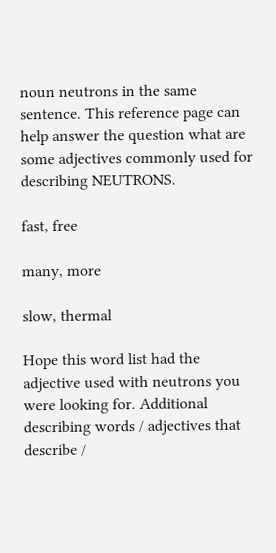noun neutrons in the same sentence. This reference page can help answer the question what are some adjectives commonly used for describing NEUTRONS.

fast, free

many, more

slow, thermal

Hope this word list had the adjective used with neutrons you were looking for. Additional describing words / adjectives that describe /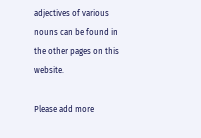adjectives of various nouns can be found in the other pages on this website.

Please add more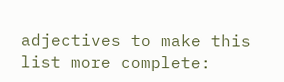adjectives to make this list more complete: